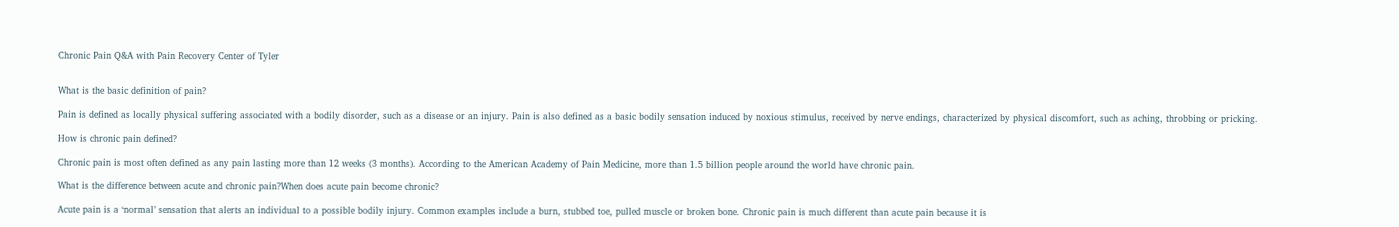Chronic Pain Q&A with Pain Recovery Center of Tyler


What is the basic definition of pain?

Pain is defined as locally physical suffering associated with a bodily disorder, such as a disease or an injury. Pain is also defined as a basic bodily sensation induced by noxious stimulus, received by nerve endings, characterized by physical discomfort, such as aching, throbbing or pricking.

How is chronic pain defined?

Chronic pain is most often defined as any pain lasting more than 12 weeks (3 months). According to the American Academy of Pain Medicine, more than 1.5 billion people around the world have chronic pain.

What is the difference between acute and chronic pain?When does acute pain become chronic?

Acute pain is a ‘normal’ sensation that alerts an individual to a possible bodily injury. Common examples include a burn, stubbed toe, pulled muscle or broken bone. Chronic pain is much different than acute pain because it is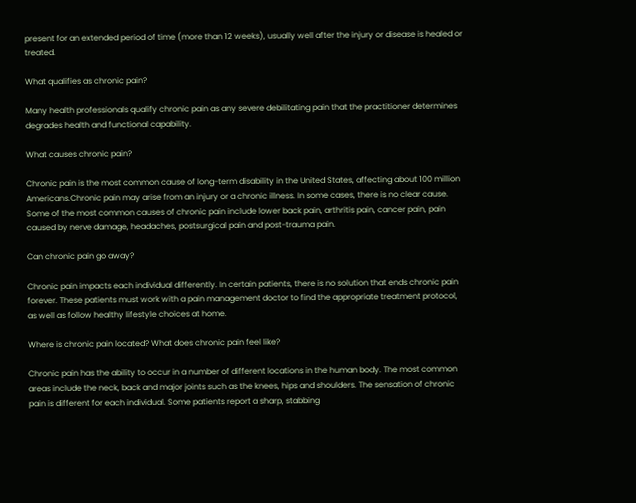present for an extended period of time (more than 12 weeks), usually well after the injury or disease is healed or treated.

What qualifies as chronic pain?

Many health professionals qualify chronic pain as any severe debilitating pain that the practitioner determines degrades health and functional capability.

What causes chronic pain?

Chronic pain is the most common cause of long-term disability in the United States, affecting about 100 million Americans.Chronic pain may arise from an injury or a chronic illness. In some cases, there is no clear cause. Some of the most common causes of chronic pain include lower back pain, arthritis pain, cancer pain, pain caused by nerve damage, headaches, postsurgical pain and post-trauma pain.

Can chronic pain go away?

Chronic pain impacts each individual differently. In certain patients, there is no solution that ends chronic pain forever. These patients must work with a pain management doctor to find the appropriate treatment protocol, as well as follow healthy lifestyle choices at home.

Where is chronic pain located? What does chronic pain feel like?

Chronic pain has the ability to occur in a number of different locations in the human body. The most common areas include the neck, back and major joints such as the knees, hips and shoulders. The sensation of chronic pain is different for each individual. Some patients report a sharp, stabbing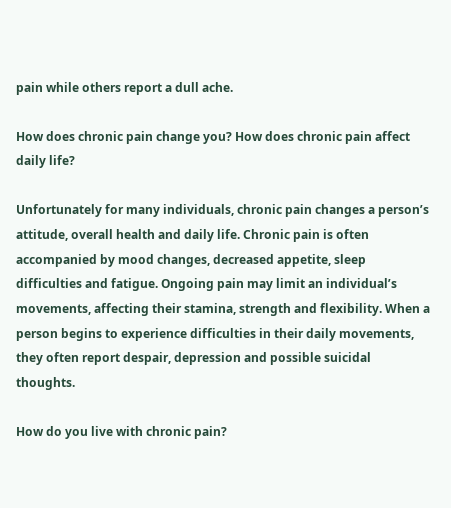pain while others report a dull ache.

How does chronic pain change you? How does chronic pain affect daily life?

Unfortunately for many individuals, chronic pain changes a person’s attitude, overall health and daily life. Chronic pain is often accompanied by mood changes, decreased appetite, sleep difficulties and fatigue. Ongoing pain may limit an individual’s movements, affecting their stamina, strength and flexibility. When a person begins to experience difficulties in their daily movements, they often report despair, depression and possible suicidal thoughts.

How do you live with chronic pain?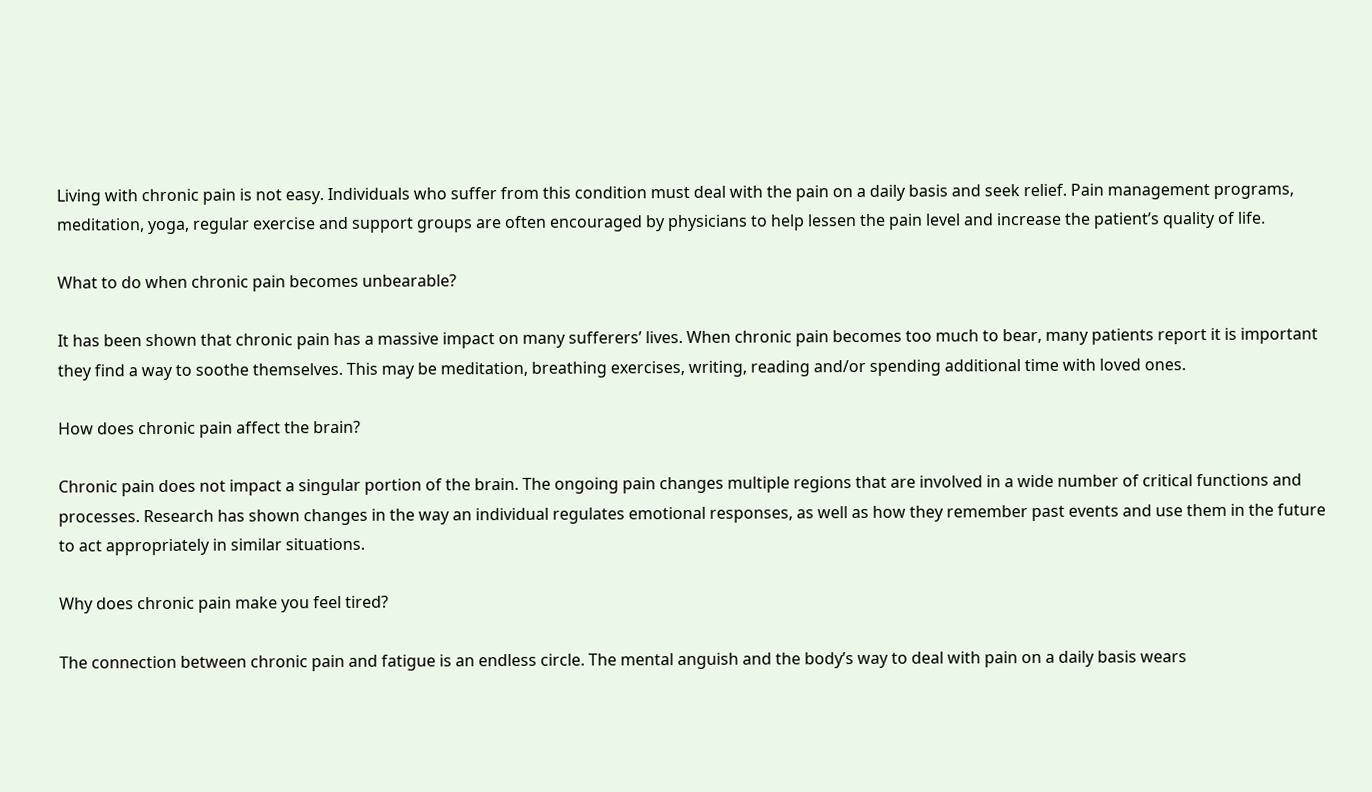Living with chronic pain is not easy. Individuals who suffer from this condition must deal with the pain on a daily basis and seek relief. Pain management programs, meditation, yoga, regular exercise and support groups are often encouraged by physicians to help lessen the pain level and increase the patient’s quality of life.

What to do when chronic pain becomes unbearable?

It has been shown that chronic pain has a massive impact on many sufferers’ lives. When chronic pain becomes too much to bear, many patients report it is important they find a way to soothe themselves. This may be meditation, breathing exercises, writing, reading and/or spending additional time with loved ones.

How does chronic pain affect the brain?

Chronic pain does not impact a singular portion of the brain. The ongoing pain changes multiple regions that are involved in a wide number of critical functions and processes. Research has shown changes in the way an individual regulates emotional responses, as well as how they remember past events and use them in the future to act appropriately in similar situations.

Why does chronic pain make you feel tired?

The connection between chronic pain and fatigue is an endless circle. The mental anguish and the body’s way to deal with pain on a daily basis wears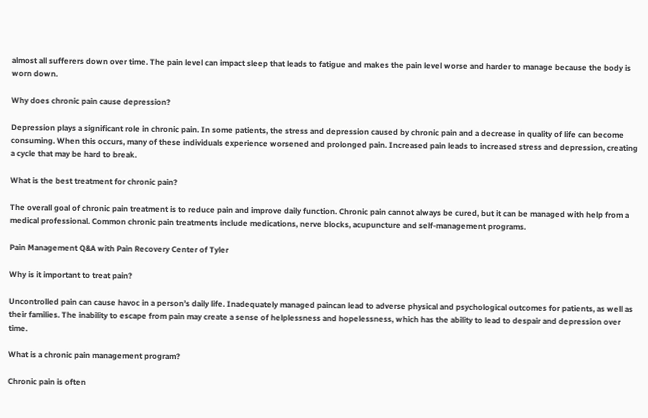almost all sufferers down over time. The pain level can impact sleep that leads to fatigue and makes the pain level worse and harder to manage because the body is worn down.

Why does chronic pain cause depression?

Depression plays a significant role in chronic pain. In some patients, the stress and depression caused by chronic pain and a decrease in quality of life can become consuming. When this occurs, many of these individuals experience worsened and prolonged pain. Increased pain leads to increased stress and depression, creating a cycle that may be hard to break.

What is the best treatment for chronic pain?

The overall goal of chronic pain treatment is to reduce pain and improve daily function. Chronic pain cannot always be cured, but it can be managed with help from a medical professional. Common chronic pain treatments include medications, nerve blocks, acupuncture and self-management programs.

Pain Management Q&A with Pain Recovery Center of Tyler

Why is it important to treat pain?

Uncontrolled pain can cause havoc in a person’s daily life. Inadequately managed paincan lead to adverse physical and psychological outcomes for patients, as well as their families. The inability to escape from pain may create a sense of helplessness and hopelessness, which has the ability to lead to despair and depression over time.

What is a chronic pain management program?

Chronic pain is often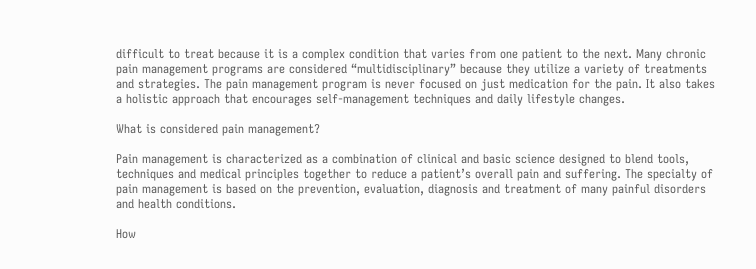difficult to treat because it is a complex condition that varies from one patient to the next. Many chronic pain management programs are considered “multidisciplinary” because they utilize a variety of treatments and strategies. The pain management program is never focused on just medication for the pain. It also takes a holistic approach that encourages self-management techniques and daily lifestyle changes.

What is considered pain management?

Pain management is characterized as a combination of clinical and basic science designed to blend tools, techniques and medical principles together to reduce a patient’s overall pain and suffering. The specialty of pain management is based on the prevention, evaluation, diagnosis and treatment of many painful disorders and health conditions.

How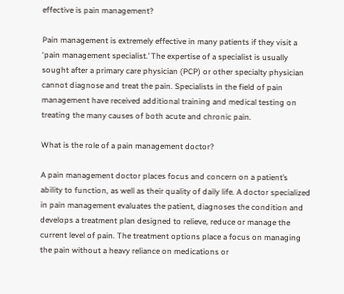effective is pain management?

Pain management is extremely effective in many patients if they visit a ‘pain management specialist.’ The expertise of a specialist is usually sought after a primary care physician (PCP) or other specialty physician cannot diagnose and treat the pain. Specialists in the field of pain management have received additional training and medical testing on treating the many causes of both acute and chronic pain.

What is the role of a pain management doctor?

A pain management doctor places focus and concern on a patient’s ability to function, as well as their quality of daily life. A doctor specialized in pain management evaluates the patient, diagnoses the condition and develops a treatment plan designed to relieve, reduce or manage the current level of pain. The treatment options place a focus on managing the pain without a heavy reliance on medications or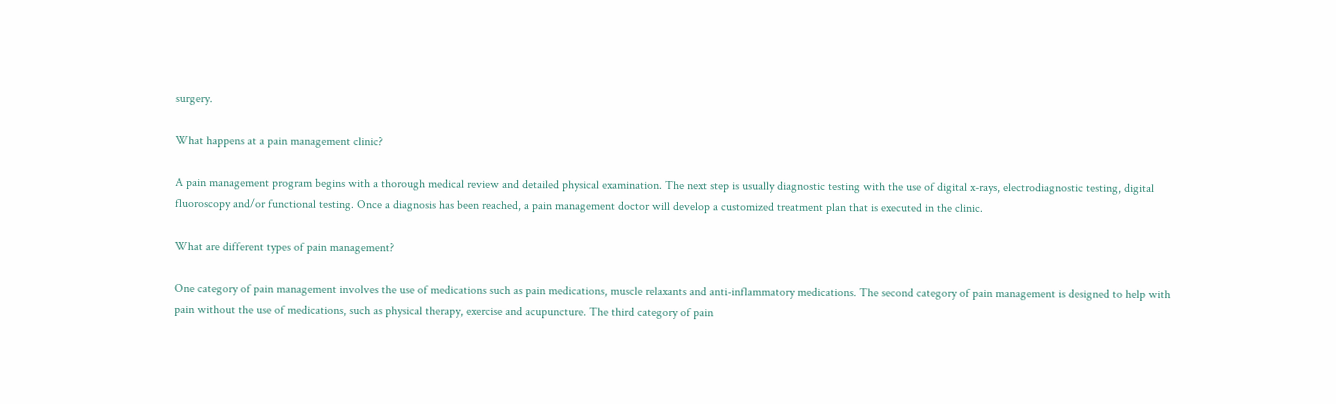surgery.

What happens at a pain management clinic?

A pain management program begins with a thorough medical review and detailed physical examination. The next step is usually diagnostic testing with the use of digital x-rays, electrodiagnostic testing, digital fluoroscopy and/or functional testing. Once a diagnosis has been reached, a pain management doctor will develop a customized treatment plan that is executed in the clinic.

What are different types of pain management?

One category of pain management involves the use of medications such as pain medications, muscle relaxants and anti-inflammatory medications. The second category of pain management is designed to help with pain without the use of medications, such as physical therapy, exercise and acupuncture. The third category of pain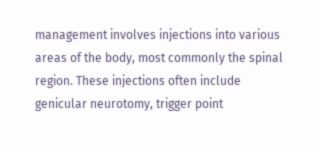management involves injections into various areas of the body, most commonly the spinal region. These injections often include genicular neurotomy, trigger point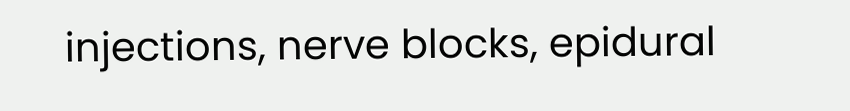injections, nerve blocks, epidural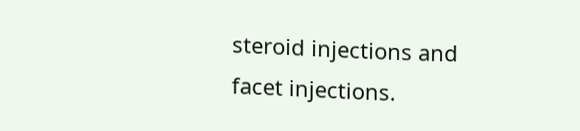steroid injections and facet injections.